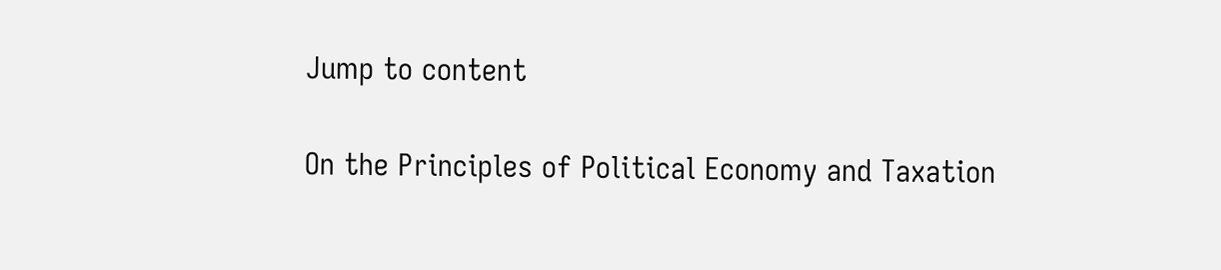Jump to content

On the Principles of Political Economy and Taxation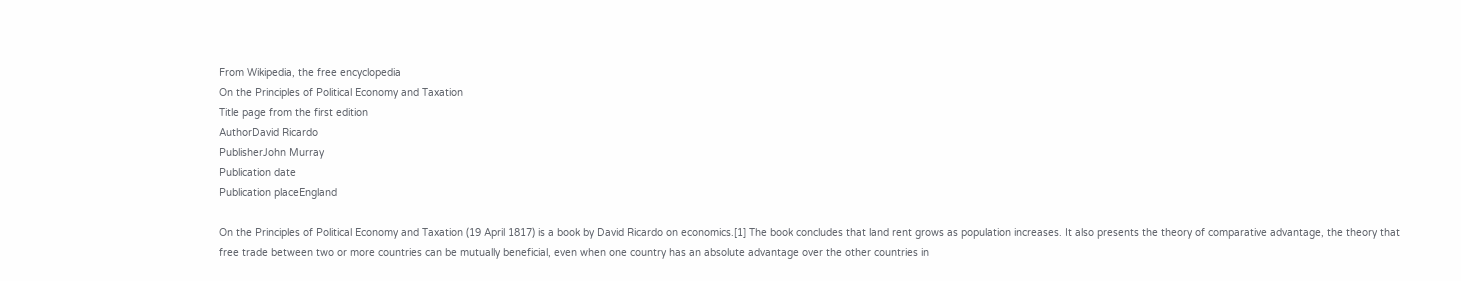From Wikipedia, the free encyclopedia
On the Principles of Political Economy and Taxation
Title page from the first edition
AuthorDavid Ricardo
PublisherJohn Murray
Publication date
Publication placeEngland

On the Principles of Political Economy and Taxation (19 April 1817) is a book by David Ricardo on economics.[1] The book concludes that land rent grows as population increases. It also presents the theory of comparative advantage, the theory that free trade between two or more countries can be mutually beneficial, even when one country has an absolute advantage over the other countries in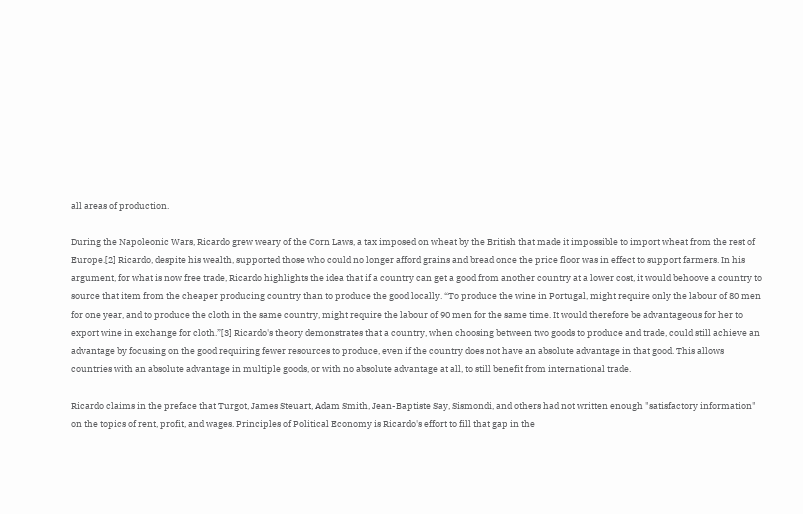all areas of production.

During the Napoleonic Wars, Ricardo grew weary of the Corn Laws, a tax imposed on wheat by the British that made it impossible to import wheat from the rest of Europe.[2] Ricardo, despite his wealth, supported those who could no longer afford grains and bread once the price floor was in effect to support farmers. In his argument, for what is now free trade, Ricardo highlights the idea that if a country can get a good from another country at a lower cost, it would behoove a country to source that item from the cheaper producing country than to produce the good locally. “To produce the wine in Portugal, might require only the labour of 80 men for one year, and to produce the cloth in the same country, might require the labour of 90 men for the same time. It would therefore be advantageous for her to export wine in exchange for cloth.”[3] Ricardo's theory demonstrates that a country, when choosing between two goods to produce and trade, could still achieve an advantage by focusing on the good requiring fewer resources to produce, even if the country does not have an absolute advantage in that good. This allows countries with an absolute advantage in multiple goods, or with no absolute advantage at all, to still benefit from international trade.

Ricardo claims in the preface that Turgot, James Steuart, Adam Smith, Jean-Baptiste Say, Sismondi, and others had not written enough "satisfactory information" on the topics of rent, profit, and wages. Principles of Political Economy is Ricardo's effort to fill that gap in the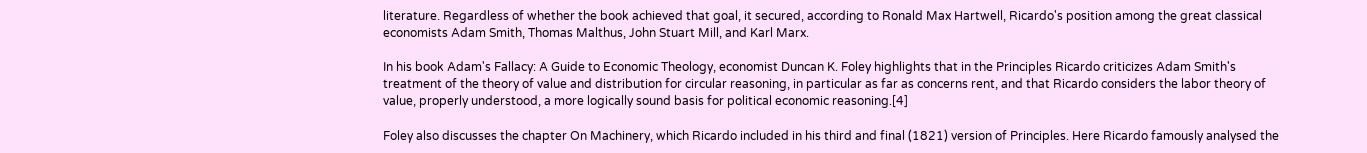literature. Regardless of whether the book achieved that goal, it secured, according to Ronald Max Hartwell, Ricardo's position among the great classical economists Adam Smith, Thomas Malthus, John Stuart Mill, and Karl Marx.

In his book Adam's Fallacy: A Guide to Economic Theology, economist Duncan K. Foley highlights that in the Principles Ricardo criticizes Adam Smith's treatment of the theory of value and distribution for circular reasoning, in particular as far as concerns rent, and that Ricardo considers the labor theory of value, properly understood, a more logically sound basis for political economic reasoning.[4]

Foley also discusses the chapter On Machinery, which Ricardo included in his third and final (1821) version of Principles. Here Ricardo famously analysed the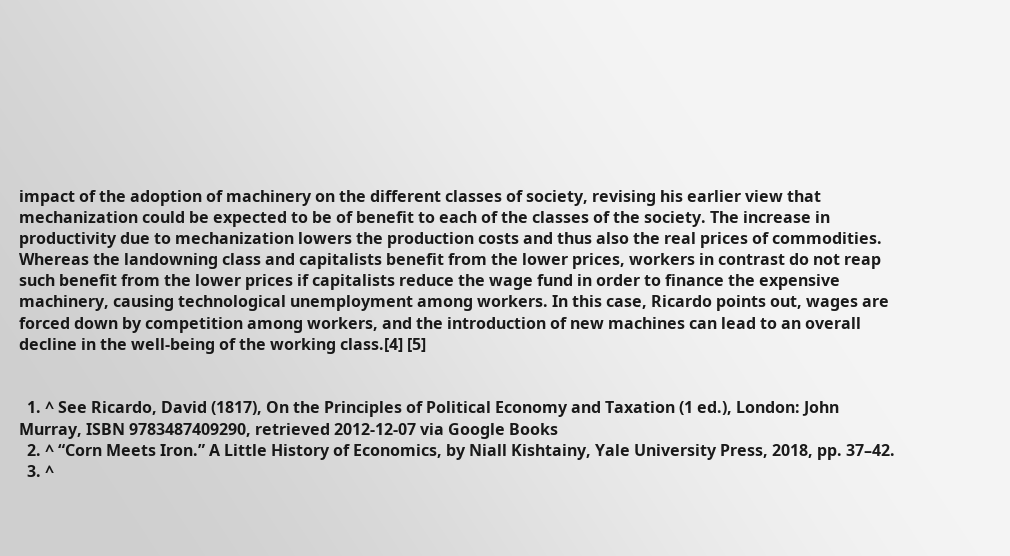impact of the adoption of machinery on the different classes of society, revising his earlier view that mechanization could be expected to be of benefit to each of the classes of the society. The increase in productivity due to mechanization lowers the production costs and thus also the real prices of commodities. Whereas the landowning class and capitalists benefit from the lower prices, workers in contrast do not reap such benefit from the lower prices if capitalists reduce the wage fund in order to finance the expensive machinery, causing technological unemployment among workers. In this case, Ricardo points out, wages are forced down by competition among workers, and the introduction of new machines can lead to an overall decline in the well-being of the working class.[4] [5]


  1. ^ See Ricardo, David (1817), On the Principles of Political Economy and Taxation (1 ed.), London: John Murray, ISBN 9783487409290, retrieved 2012-12-07 via Google Books
  2. ^ “Corn Meets Iron.” A Little History of Economics, by Niall Kishtainy, Yale University Press, 2018, pp. 37–42.
  3. ^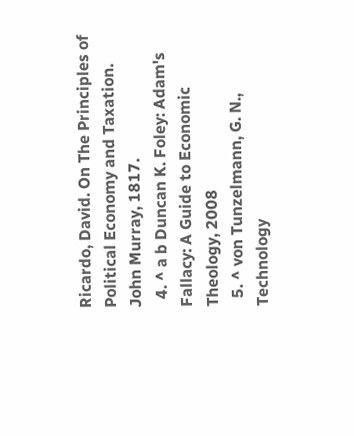Ricardo, David. On The Principles of Political Economy and Taxation. John Murray, 1817.
  4. ^ a b Duncan K. Foley: Adam's Fallacy: A Guide to Economic Theology, 2008
  5. ^ von Tunzelmann, G. N., Technology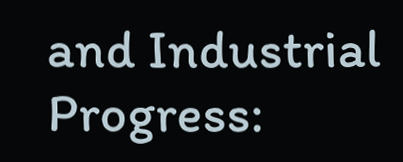and Industrial Progress: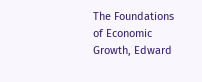The Foundations of Economic Growth, Edward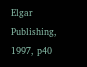Elgar Publishing, 1997, p40